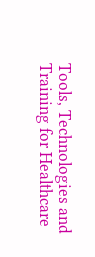Tools, Technologies and Training for Healthcare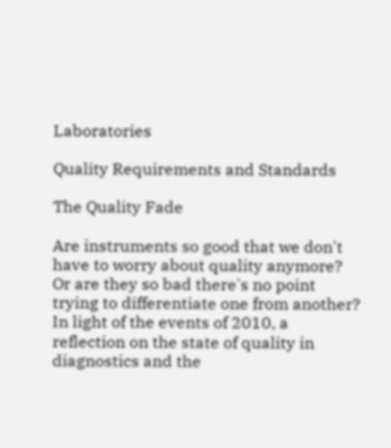Laboratories

Quality Requirements and Standards

The Quality Fade

Are instruments so good that we don't have to worry about quality anymore? Or are they so bad there's no point trying to differentiate one from another? In light of the events of 2010, a reflection on the state of quality in diagnostics and the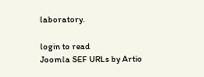laboratory.

login to read
Joomla SEF URLs by Artio